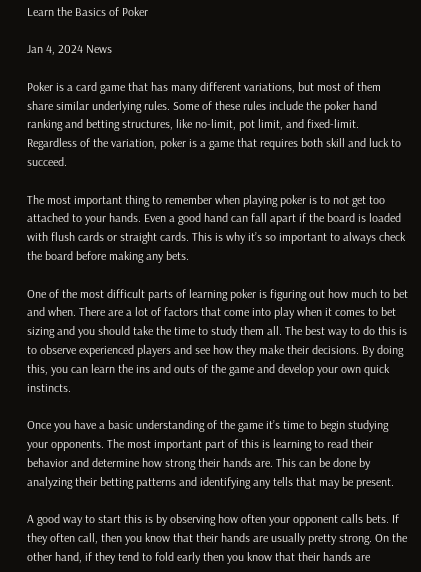Learn the Basics of Poker

Jan 4, 2024 News

Poker is a card game that has many different variations, but most of them share similar underlying rules. Some of these rules include the poker hand ranking and betting structures, like no-limit, pot limit, and fixed-limit. Regardless of the variation, poker is a game that requires both skill and luck to succeed.

The most important thing to remember when playing poker is to not get too attached to your hands. Even a good hand can fall apart if the board is loaded with flush cards or straight cards. This is why it’s so important to always check the board before making any bets.

One of the most difficult parts of learning poker is figuring out how much to bet and when. There are a lot of factors that come into play when it comes to bet sizing and you should take the time to study them all. The best way to do this is to observe experienced players and see how they make their decisions. By doing this, you can learn the ins and outs of the game and develop your own quick instincts.

Once you have a basic understanding of the game it’s time to begin studying your opponents. The most important part of this is learning to read their behavior and determine how strong their hands are. This can be done by analyzing their betting patterns and identifying any tells that may be present.

A good way to start this is by observing how often your opponent calls bets. If they often call, then you know that their hands are usually pretty strong. On the other hand, if they tend to fold early then you know that their hands are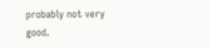probably not very good.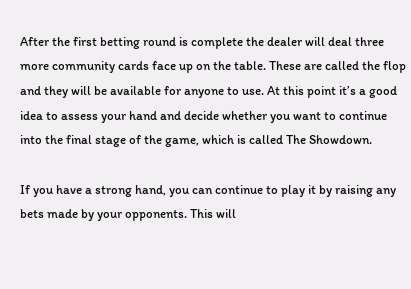After the first betting round is complete the dealer will deal three more community cards face up on the table. These are called the flop and they will be available for anyone to use. At this point it’s a good idea to assess your hand and decide whether you want to continue into the final stage of the game, which is called The Showdown.

If you have a strong hand, you can continue to play it by raising any bets made by your opponents. This will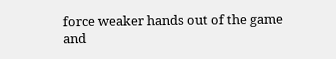force weaker hands out of the game and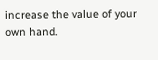increase the value of your own hand.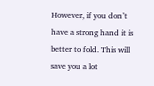However, if you don’t have a strong hand it is better to fold. This will save you a lot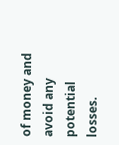of money and avoid any potential losses.